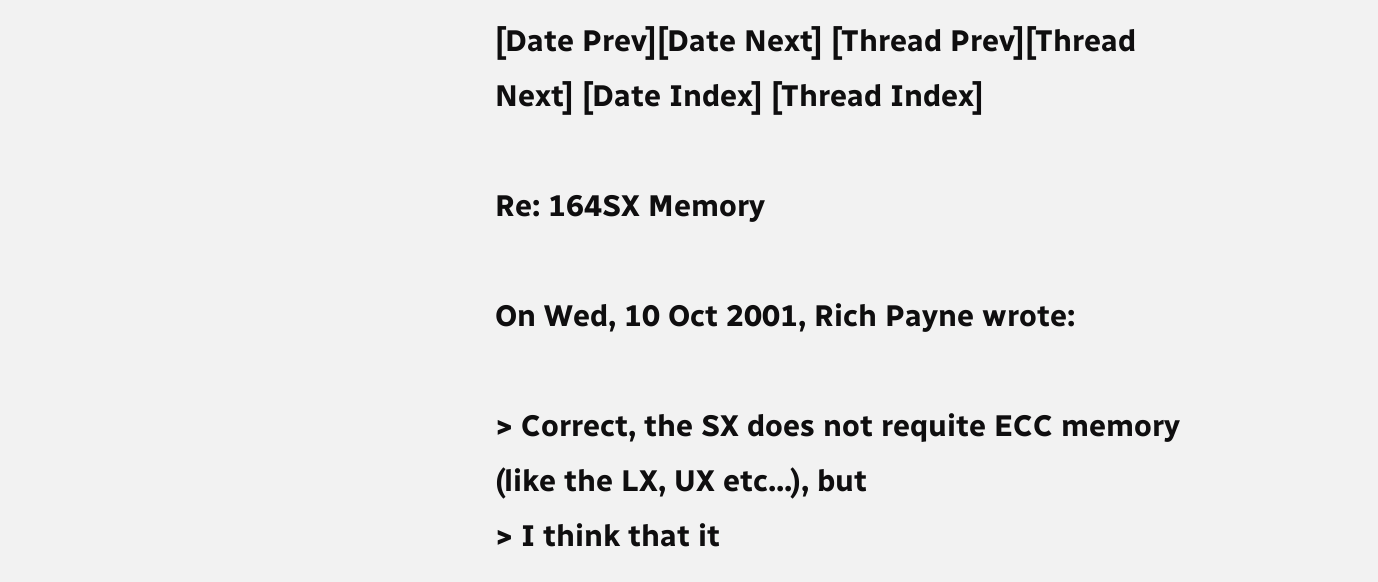[Date Prev][Date Next] [Thread Prev][Thread Next] [Date Index] [Thread Index]

Re: 164SX Memory

On Wed, 10 Oct 2001, Rich Payne wrote:

> Correct, the SX does not requite ECC memory (like the LX, UX etc...), but
> I think that it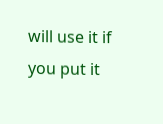will use it if you put it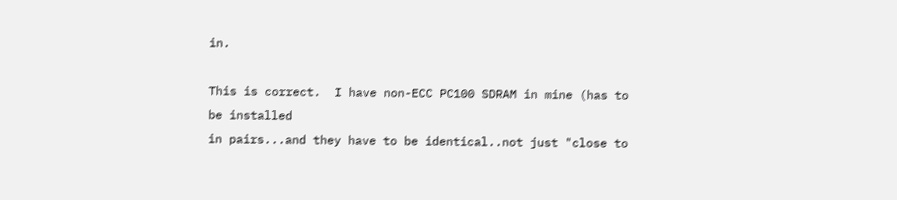in.

This is correct.  I have non-ECC PC100 SDRAM in mine (has to be installed
in pairs...and they have to be identical..not just "close to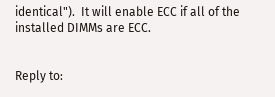identical").  It will enable ECC if all of the installed DIMMs are ECC.


Reply to: